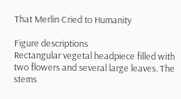That Merlin Cried to Humanity

Figure descriptions
Rectangular vegetal headpiece filled with two flowers and several large leaves. The stems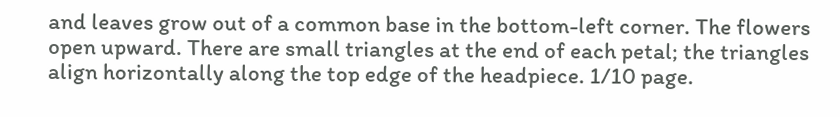and leaves grow out of a common base in the bottom-left corner. The flowers open upward. There are small triangles at the end of each petal; the triangles align horizontally along the top edge of the headpiece. 1/10 page.